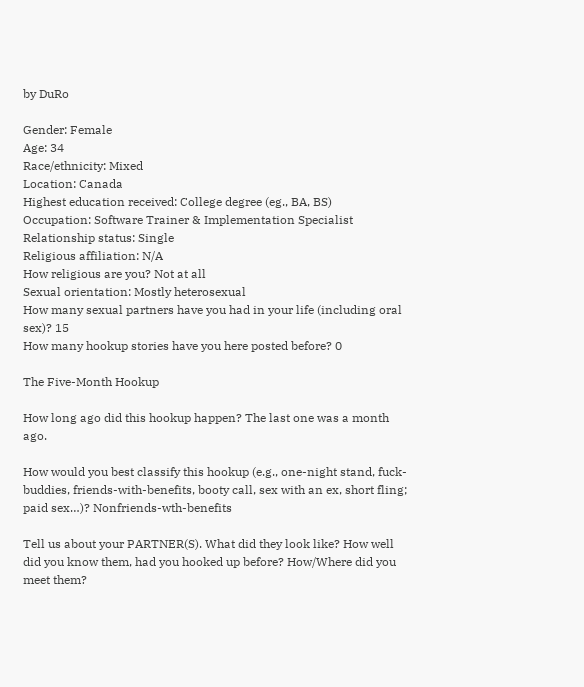by DuRo

Gender: Female
Age: 34
Race/ethnicity: Mixed
Location: Canada
Highest education received: College degree (eg., BA, BS)
Occupation: Software Trainer & Implementation Specialist
Relationship status: Single
Religious affiliation: N/A
How religious are you? Not at all
Sexual orientation: Mostly heterosexual
How many sexual partners have you had in your life (including oral sex)? 15
How many hookup stories have you here posted before? 0

The Five-Month Hookup

How long ago did this hookup happen? The last one was a month ago.

How would you best classify this hookup (e.g., one-night stand, fuck-buddies, friends-with-benefits, booty call, sex with an ex, short fling; paid sex…)? Nonfriends-wth-benefits

Tell us about your PARTNER(S). What did they look like? How well did you know them, had you hooked up before? How/Where did you meet them?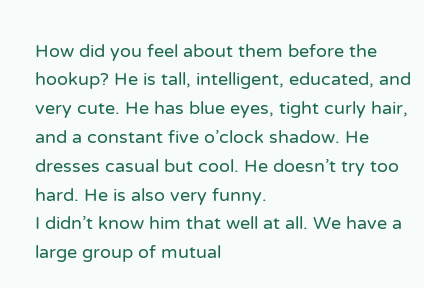How did you feel about them before the hookup? He is tall, intelligent, educated, and very cute. He has blue eyes, tight curly hair, and a constant five o’clock shadow. He dresses casual but cool. He doesn’t try too hard. He is also very funny.
I didn’t know him that well at all. We have a large group of mutual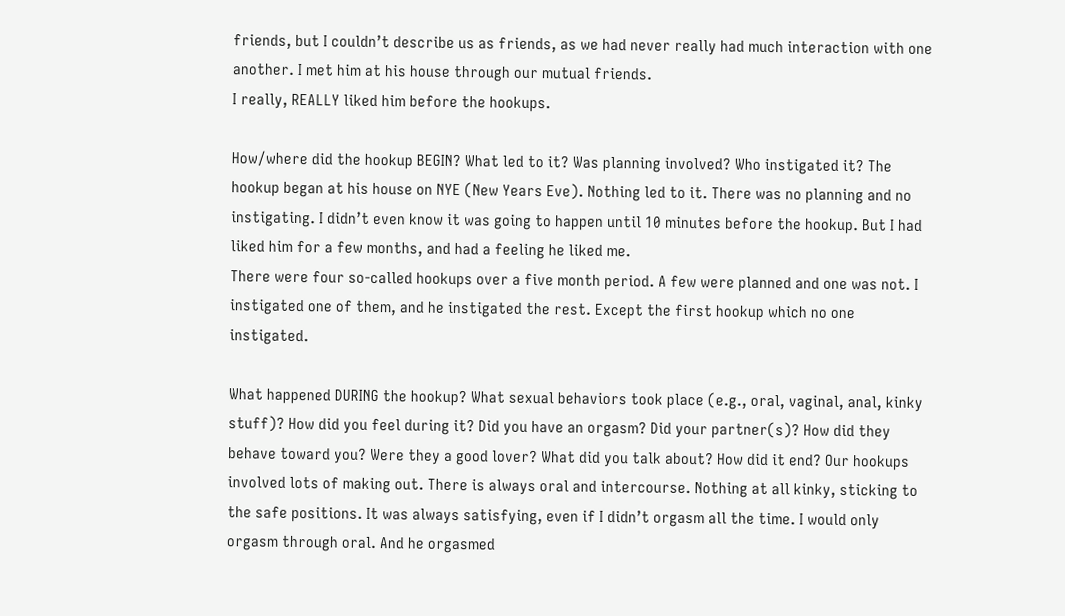friends, but I couldn’t describe us as friends, as we had never really had much interaction with one another. I met him at his house through our mutual friends.
I really, REALLY liked him before the hookups.

How/where did the hookup BEGIN? What led to it? Was planning involved? Who instigated it? The hookup began at his house on NYE (New Years Eve). Nothing led to it. There was no planning and no instigating. I didn’t even know it was going to happen until 10 minutes before the hookup. But I had liked him for a few months, and had a feeling he liked me.
There were four so-called hookups over a five month period. A few were planned and one was not. I instigated one of them, and he instigated the rest. Except the first hookup which no one instigated.

What happened DURING the hookup? What sexual behaviors took place (e.g., oral, vaginal, anal, kinky stuff)? How did you feel during it? Did you have an orgasm? Did your partner(s)? How did they behave toward you? Were they a good lover? What did you talk about? How did it end? Our hookups involved lots of making out. There is always oral and intercourse. Nothing at all kinky, sticking to the safe positions. It was always satisfying, even if I didn’t orgasm all the time. I would only orgasm through oral. And he orgasmed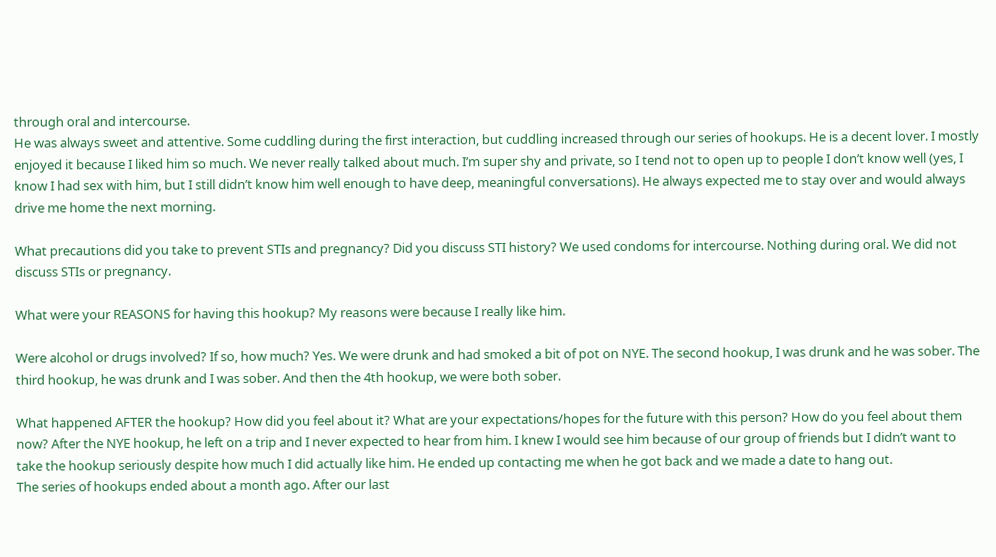through oral and intercourse.
He was always sweet and attentive. Some cuddling during the first interaction, but cuddling increased through our series of hookups. He is a decent lover. I mostly enjoyed it because I liked him so much. We never really talked about much. I’m super shy and private, so I tend not to open up to people I don’t know well (yes, I know I had sex with him, but I still didn’t know him well enough to have deep, meaningful conversations). He always expected me to stay over and would always drive me home the next morning.

What precautions did you take to prevent STIs and pregnancy? Did you discuss STI history? We used condoms for intercourse. Nothing during oral. We did not discuss STIs or pregnancy.

What were your REASONS for having this hookup? My reasons were because I really like him.

Were alcohol or drugs involved? If so, how much? Yes. We were drunk and had smoked a bit of pot on NYE. The second hookup, I was drunk and he was sober. The third hookup, he was drunk and I was sober. And then the 4th hookup, we were both sober.

What happened AFTER the hookup? How did you feel about it? What are your expectations/hopes for the future with this person? How do you feel about them now? After the NYE hookup, he left on a trip and I never expected to hear from him. I knew I would see him because of our group of friends but I didn’t want to take the hookup seriously despite how much I did actually like him. He ended up contacting me when he got back and we made a date to hang out.
The series of hookups ended about a month ago. After our last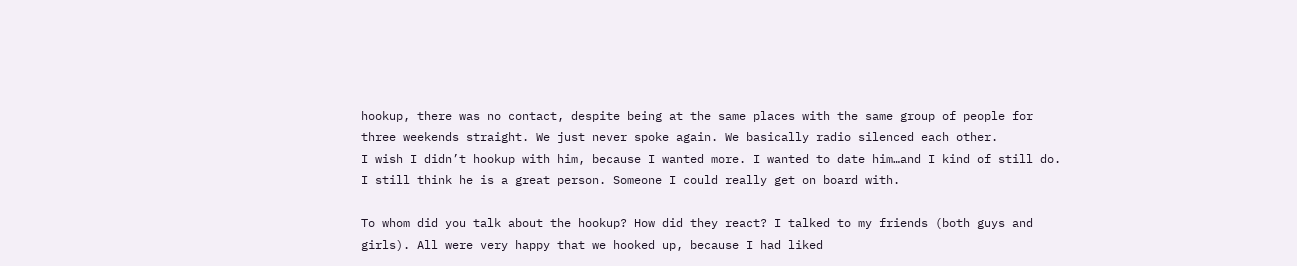hookup, there was no contact, despite being at the same places with the same group of people for three weekends straight. We just never spoke again. We basically radio silenced each other.
I wish I didn’t hookup with him, because I wanted more. I wanted to date him…and I kind of still do.
I still think he is a great person. Someone I could really get on board with.

To whom did you talk about the hookup? How did they react? I talked to my friends (both guys and girls). All were very happy that we hooked up, because I had liked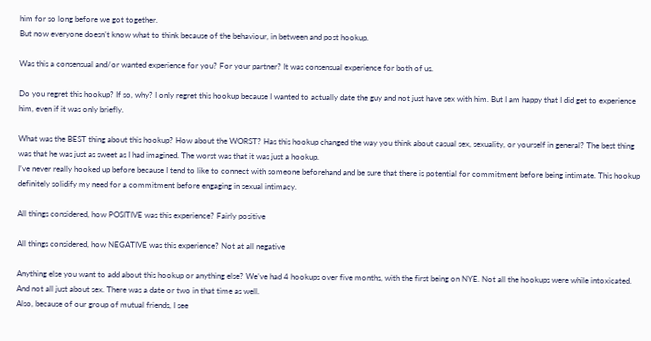him for so long before we got together.
But now everyone doesn’t know what to think because of the behaviour, in between and post hookup.

Was this a consensual and/or wanted experience for you? For your partner? It was consensual experience for both of us.

Do you regret this hookup? If so, why? I only regret this hookup because I wanted to actually date the guy and not just have sex with him. But I am happy that I did get to experience him, even if it was only briefly.

What was the BEST thing about this hookup? How about the WORST? Has this hookup changed the way you think about casual sex, sexuality, or yourself in general? The best thing was that he was just as sweet as I had imagined. The worst was that it was just a hookup.
I’ve never really hooked up before because I tend to like to connect with someone beforehand and be sure that there is potential for commitment before being intimate. This hookup definitely solidify my need for a commitment before engaging in sexual intimacy.

All things considered, how POSITIVE was this experience? Fairly positive

All things considered, how NEGATIVE was this experience? Not at all negative

Anything else you want to add about this hookup or anything else? We’ve had 4 hookups over five months, with the first being on NYE. Not all the hookups were while intoxicated. And not all just about sex. There was a date or two in that time as well.
Also, because of our group of mutual friends, I see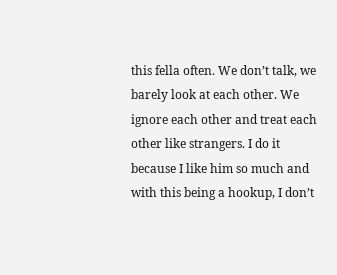this fella often. We don’t talk, we barely look at each other. We ignore each other and treat each other like strangers. I do it because I like him so much and with this being a hookup, I don’t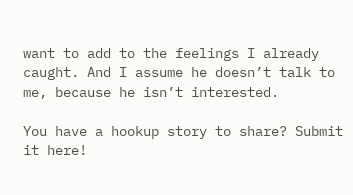want to add to the feelings I already caught. And I assume he doesn’t talk to me, because he isn’t interested.

You have a hookup story to share? Submit it here!